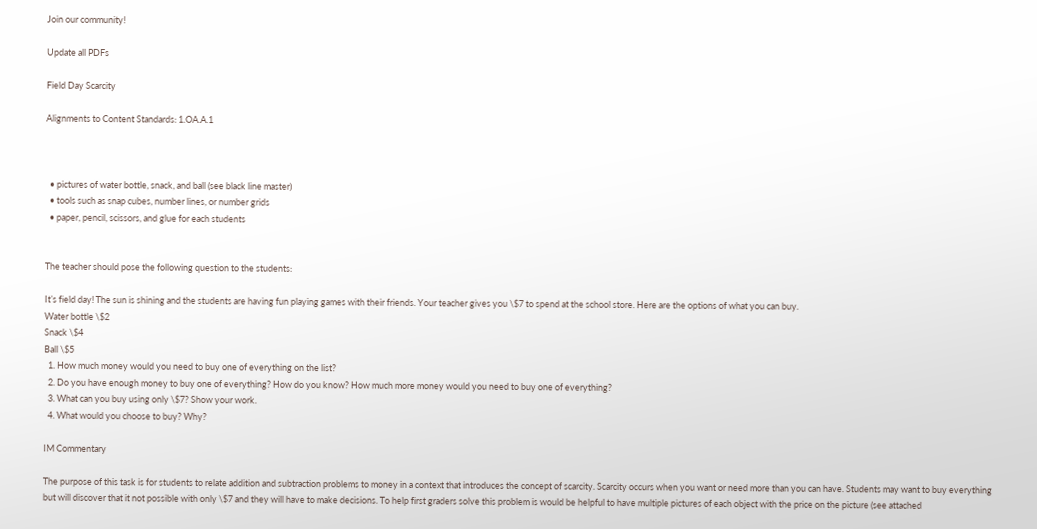Join our community!

Update all PDFs

Field Day Scarcity

Alignments to Content Standards: 1.OA.A.1



  • pictures of water bottle, snack, and ball (see black line master)
  • tools such as snap cubes, number lines, or number grids
  • paper, pencil, scissors, and glue for each students


The teacher should pose the following question to the students:

It’s field day! The sun is shining and the students are having fun playing games with their friends. Your teacher gives you \$7 to spend at the school store. Here are the options of what you can buy.
Water bottle \$2
Snack \$4
Ball \$5
  1. How much money would you need to buy one of everything on the list?
  2. Do you have enough money to buy one of everything? How do you know? How much more money would you need to buy one of everything?
  3. What can you buy using only \$7? Show your work.
  4. What would you choose to buy? Why?

IM Commentary

The purpose of this task is for students to relate addition and subtraction problems to money in a context that introduces the concept of scarcity. Scarcity occurs when you want or need more than you can have. Students may want to buy everything but will discover that it not possible with only \$7 and they will have to make decisions. To help first graders solve this problem is would be helpful to have multiple pictures of each object with the price on the picture (see attached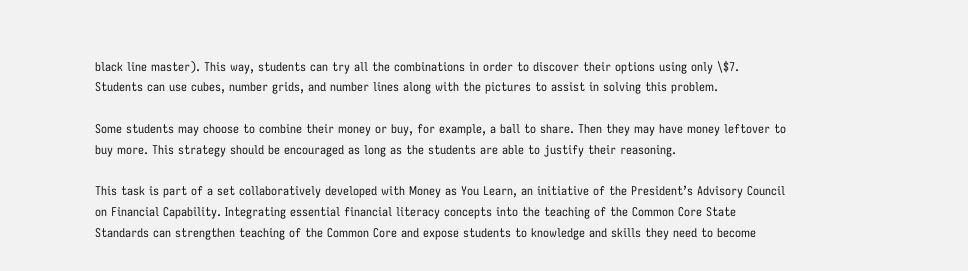black line master). This way, students can try all the combinations in order to discover their options using only \$7. Students can use cubes, number grids, and number lines along with the pictures to assist in solving this problem.

Some students may choose to combine their money or buy, for example, a ball to share. Then they may have money leftover to buy more. This strategy should be encouraged as long as the students are able to justify their reasoning.

This task is part of a set collaboratively developed with Money as You Learn, an initiative of the President’s Advisory Council on Financial Capability. Integrating essential financial literacy concepts into the teaching of the Common Core State Standards can strengthen teaching of the Common Core and expose students to knowledge and skills they need to become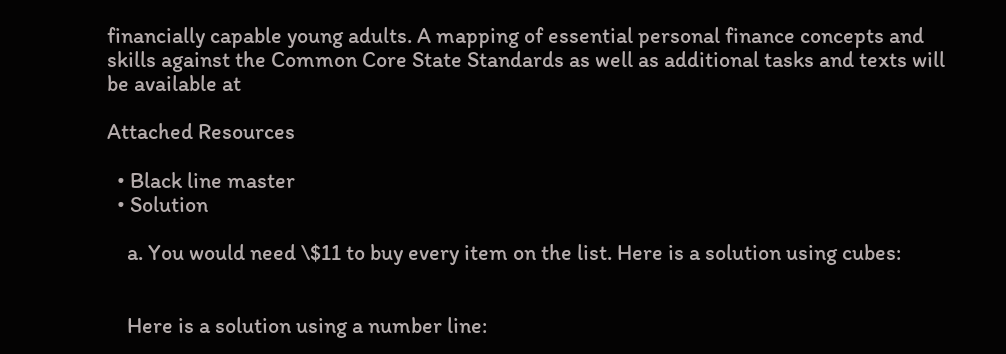financially capable young adults. A mapping of essential personal finance concepts and skills against the Common Core State Standards as well as additional tasks and texts will be available at

Attached Resources

  • Black line master
  • Solution

    a. You would need \$11 to buy every item on the list. Here is a solution using cubes:


    Here is a solution using a number line: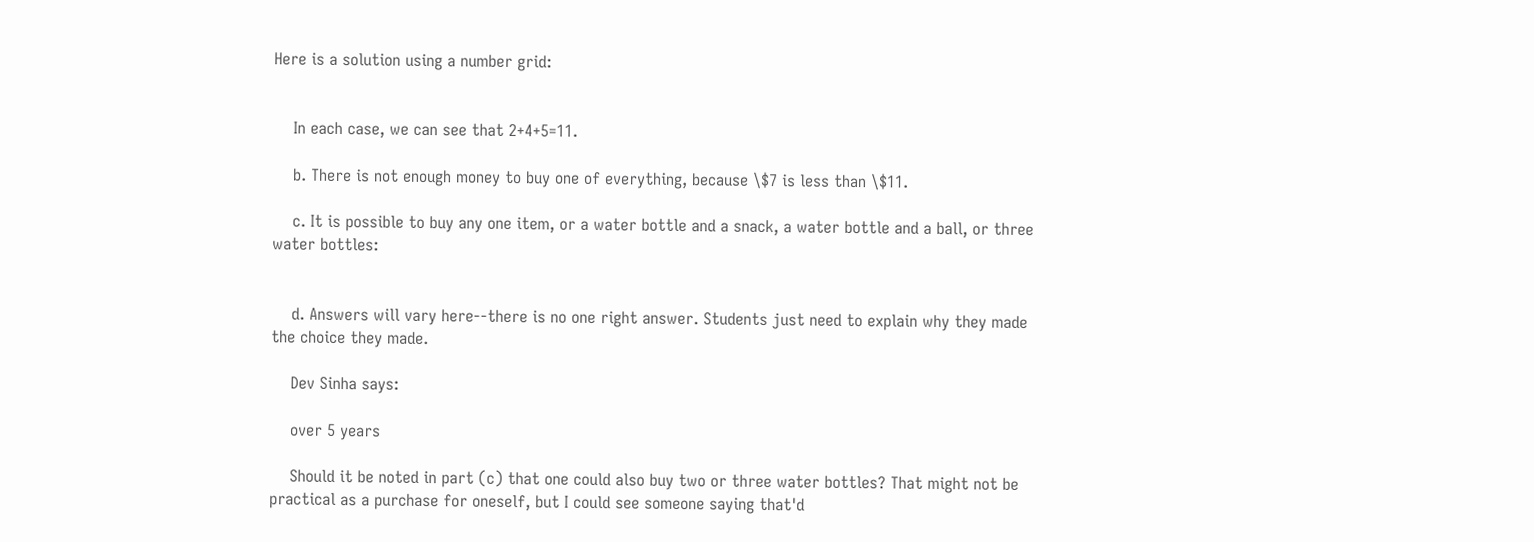Here is a solution using a number grid:


    In each case, we can see that 2+4+5=11.

    b. There is not enough money to buy one of everything, because \$7 is less than \$11.

    c. It is possible to buy any one item, or a water bottle and a snack, a water bottle and a ball, or three water bottles:


    d. Answers will vary here--there is no one right answer. Students just need to explain why they made the choice they made.

    Dev Sinha says:

    over 5 years

    Should it be noted in part (c) that one could also buy two or three water bottles? That might not be practical as a purchase for oneself, but I could see someone saying that'd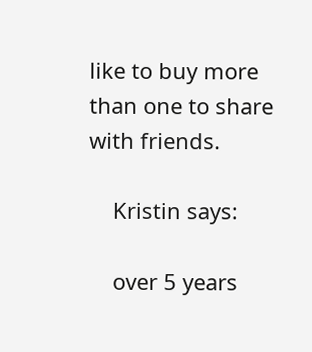like to buy more than one to share with friends.

    Kristin says:

    over 5 years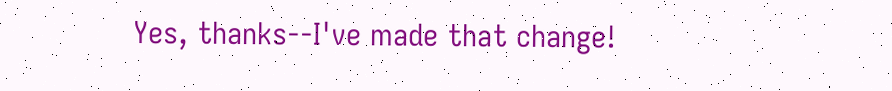Yes, thanks--I've made that change!